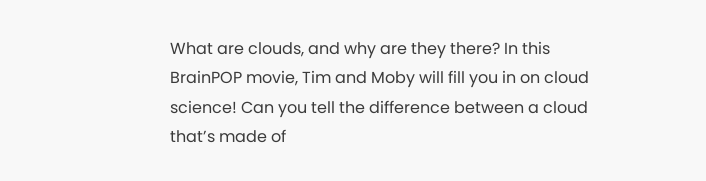What are clouds, and why are they there? In this BrainPOP movie, Tim and Moby will fill you in on cloud science! Can you tell the difference between a cloud that’s made of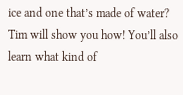ice and one that’s made of water? Tim will show you how! You’ll also learn what kind of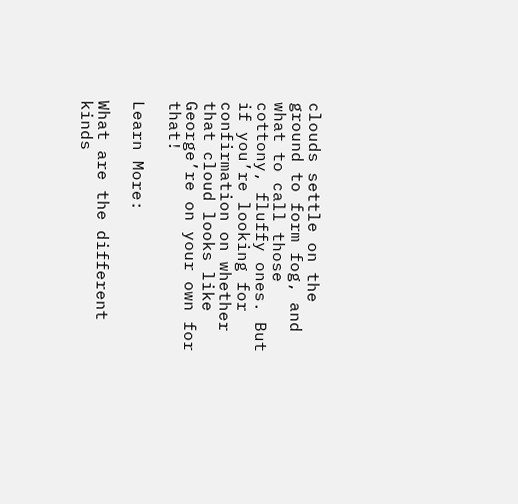clouds settle on the ground to form fog, and what to call those cottony, fluffy ones. But if you’re looking for confirmation on whether that cloud looks like George’re on your own for that!

Learn More:

What are the different kinds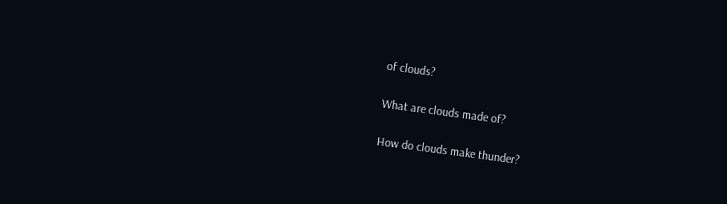of clouds?

What are clouds made of?

How do clouds make thunder?